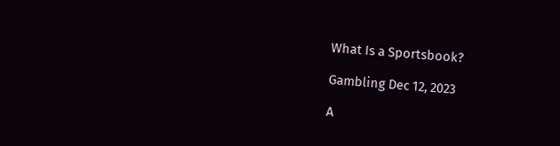What Is a Sportsbook?

Gambling Dec 12, 2023

A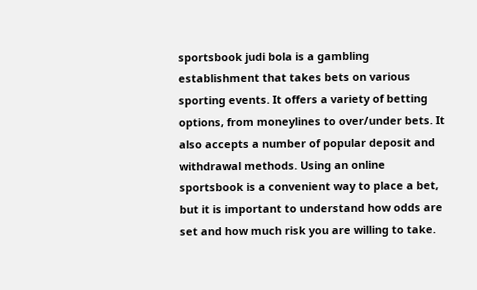sportsbook judi bola is a gambling establishment that takes bets on various sporting events. It offers a variety of betting options, from moneylines to over/under bets. It also accepts a number of popular deposit and withdrawal methods. Using an online sportsbook is a convenient way to place a bet, but it is important to understand how odds are set and how much risk you are willing to take.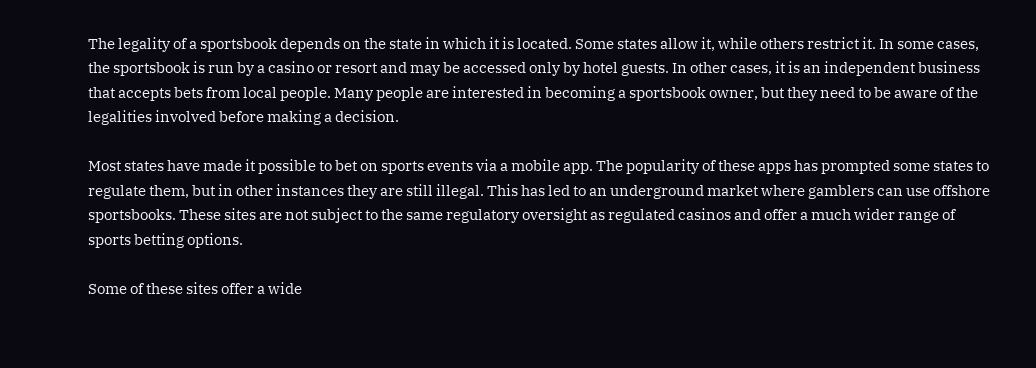The legality of a sportsbook depends on the state in which it is located. Some states allow it, while others restrict it. In some cases, the sportsbook is run by a casino or resort and may be accessed only by hotel guests. In other cases, it is an independent business that accepts bets from local people. Many people are interested in becoming a sportsbook owner, but they need to be aware of the legalities involved before making a decision.

Most states have made it possible to bet on sports events via a mobile app. The popularity of these apps has prompted some states to regulate them, but in other instances they are still illegal. This has led to an underground market where gamblers can use offshore sportsbooks. These sites are not subject to the same regulatory oversight as regulated casinos and offer a much wider range of sports betting options.

Some of these sites offer a wide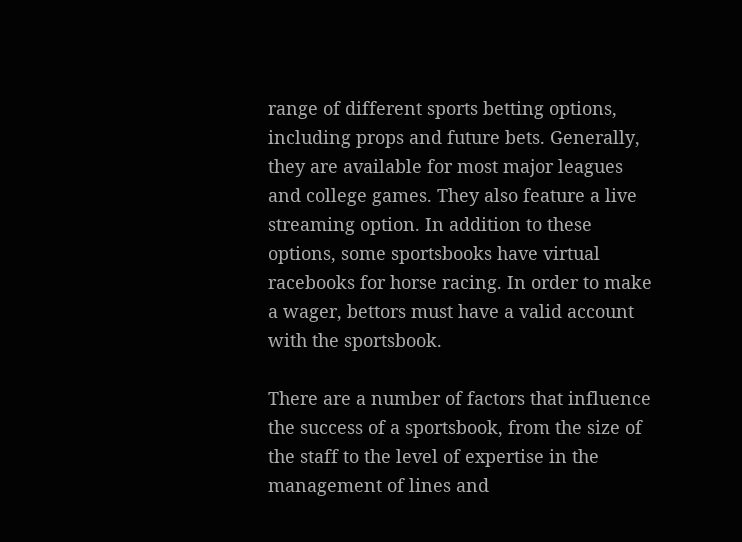range of different sports betting options, including props and future bets. Generally, they are available for most major leagues and college games. They also feature a live streaming option. In addition to these options, some sportsbooks have virtual racebooks for horse racing. In order to make a wager, bettors must have a valid account with the sportsbook.

There are a number of factors that influence the success of a sportsbook, from the size of the staff to the level of expertise in the management of lines and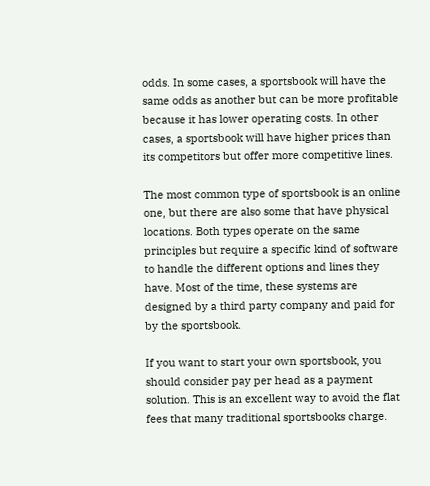odds. In some cases, a sportsbook will have the same odds as another but can be more profitable because it has lower operating costs. In other cases, a sportsbook will have higher prices than its competitors but offer more competitive lines.

The most common type of sportsbook is an online one, but there are also some that have physical locations. Both types operate on the same principles but require a specific kind of software to handle the different options and lines they have. Most of the time, these systems are designed by a third party company and paid for by the sportsbook.

If you want to start your own sportsbook, you should consider pay per head as a payment solution. This is an excellent way to avoid the flat fees that many traditional sportsbooks charge.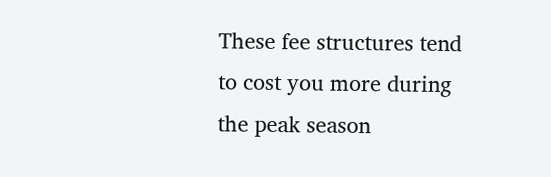These fee structures tend to cost you more during the peak season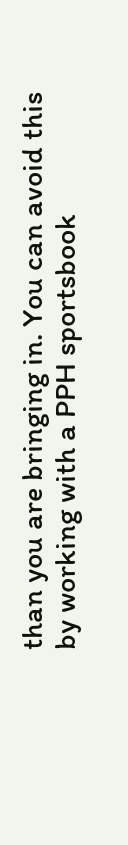than you are bringing in. You can avoid this by working with a PPH sportsbook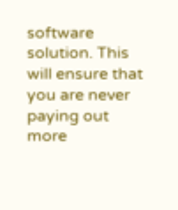software solution. This will ensure that you are never paying out more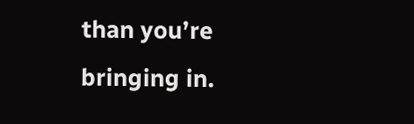than you’re bringing in.